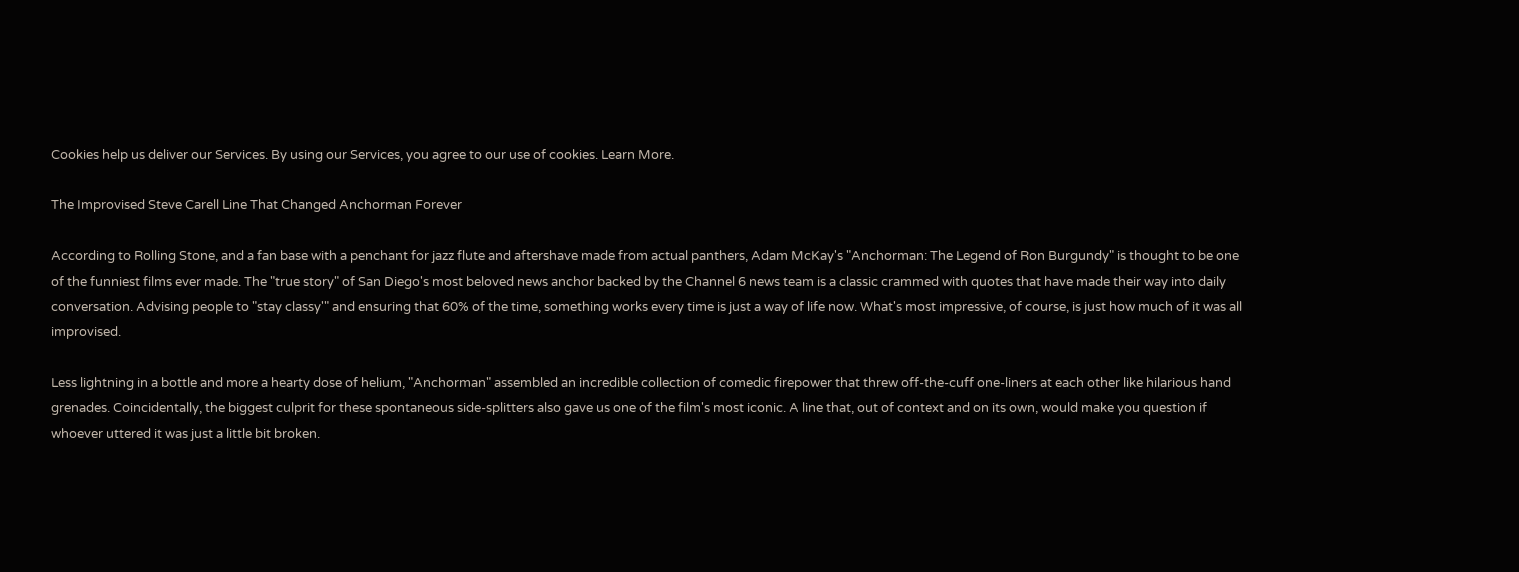Cookies help us deliver our Services. By using our Services, you agree to our use of cookies. Learn More.

The Improvised Steve Carell Line That Changed Anchorman Forever

According to Rolling Stone, and a fan base with a penchant for jazz flute and aftershave made from actual panthers, Adam McKay's "Anchorman: The Legend of Ron Burgundy" is thought to be one of the funniest films ever made. The "true story" of San Diego's most beloved news anchor backed by the Channel 6 news team is a classic crammed with quotes that have made their way into daily conversation. Advising people to "stay classy'" and ensuring that 60% of the time, something works every time is just a way of life now. What's most impressive, of course, is just how much of it was all improvised.

Less lightning in a bottle and more a hearty dose of helium, "Anchorman" assembled an incredible collection of comedic firepower that threw off-the-cuff one-liners at each other like hilarious hand grenades. Coincidentally, the biggest culprit for these spontaneous side-splitters also gave us one of the film's most iconic. A line that, out of context and on its own, would make you question if whoever uttered it was just a little bit broken.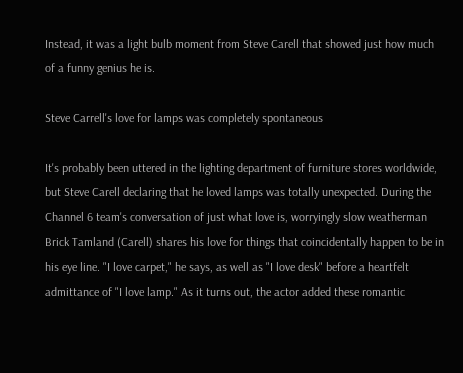Instead, it was a light bulb moment from Steve Carell that showed just how much of a funny genius he is.

Steve Carrell's love for lamps was completely spontaneous

It's probably been uttered in the lighting department of furniture stores worldwide, but Steve Carell declaring that he loved lamps was totally unexpected. During the Channel 6 team's conversation of just what love is, worryingly slow weatherman Brick Tamland (Carell) shares his love for things that coincidentally happen to be in his eye line. "I love carpet," he says, as well as "I love desk" before a heartfelt admittance of "I love lamp." As it turns out, the actor added these romantic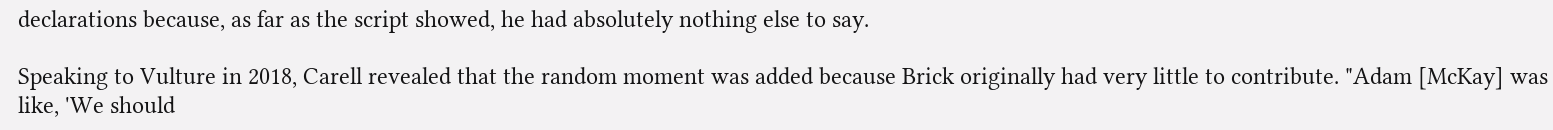declarations because, as far as the script showed, he had absolutely nothing else to say.

Speaking to Vulture in 2018, Carell revealed that the random moment was added because Brick originally had very little to contribute. "Adam [McKay] was like, 'We should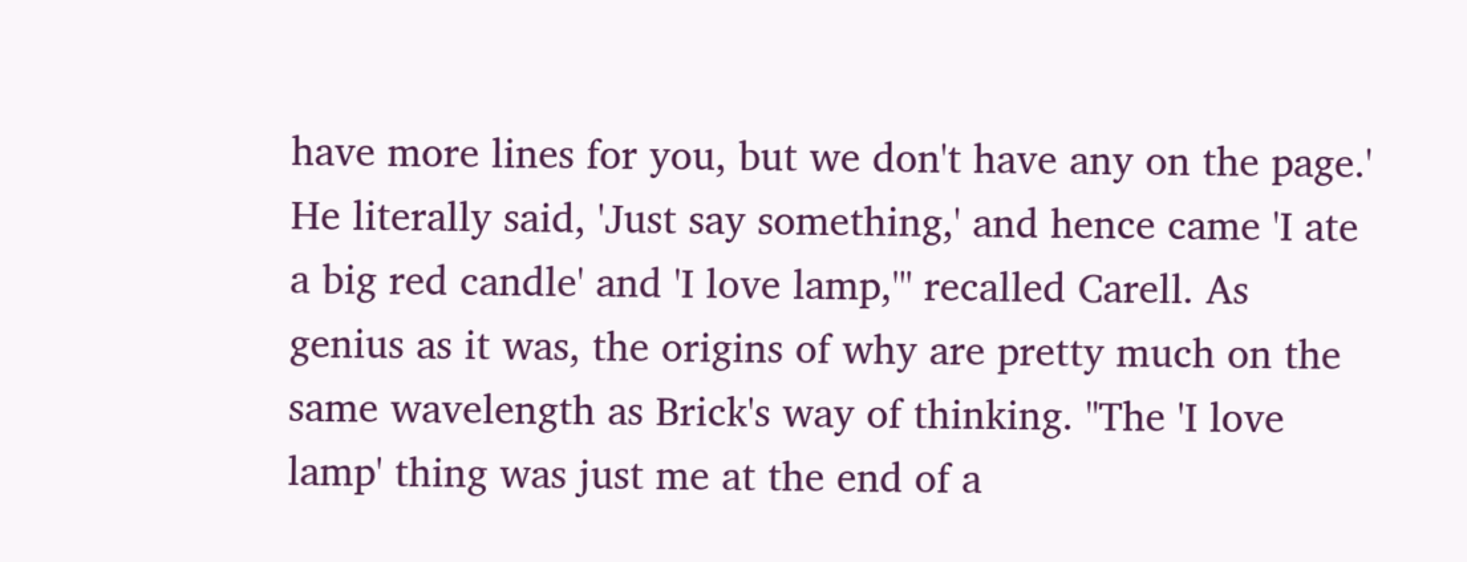have more lines for you, but we don't have any on the page.' He literally said, 'Just say something,' and hence came 'I ate a big red candle' and 'I love lamp,'" recalled Carell. As genius as it was, the origins of why are pretty much on the same wavelength as Brick's way of thinking. "The 'I love lamp' thing was just me at the end of a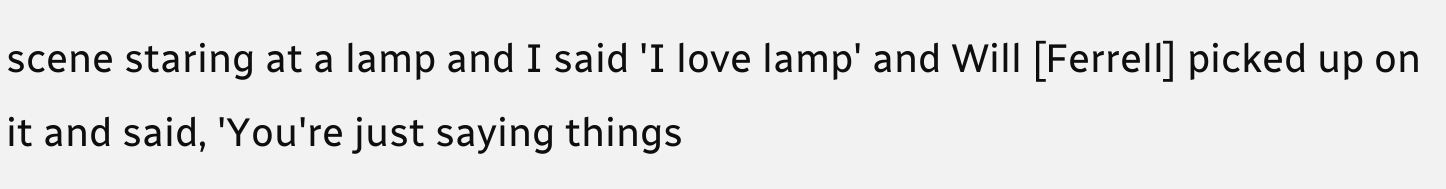scene staring at a lamp and I said 'I love lamp' and Will [Ferrell] picked up on it and said, 'You're just saying things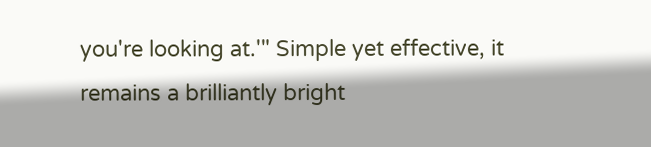you're looking at.'" Simple yet effective, it remains a brilliantly bright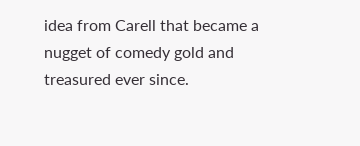idea from Carell that became a nugget of comedy gold and treasured ever since.